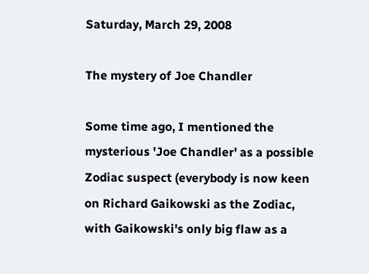Saturday, March 29, 2008

The mystery of Joe Chandler

Some time ago, I mentioned the mysterious 'Joe Chandler' as a possible Zodiac suspect (everybody is now keen on Richard Gaikowski as the Zodiac, with Gaikowski's only big flaw as a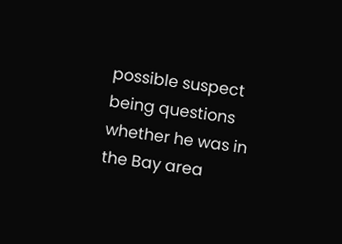possible suspect being questions whether he was in the Bay area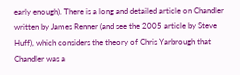early enough). There is a long and detailed article on Chandler written by James Renner (and see the 2005 article by Steve Huff), which considers the theory of Chris Yarbrough that Chandler was a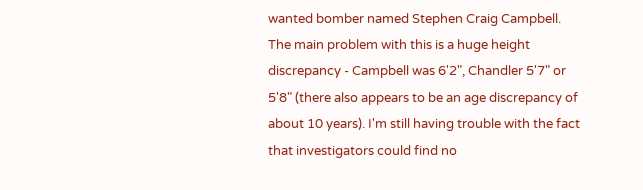wanted bomber named Stephen Craig Campbell. The main problem with this is a huge height discrepancy - Campbell was 6'2", Chandler 5'7" or 5'8" (there also appears to be an age discrepancy of about 10 years). I'm still having trouble with the fact that investigators could find no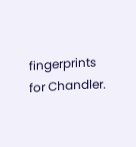fingerprints for Chandler.